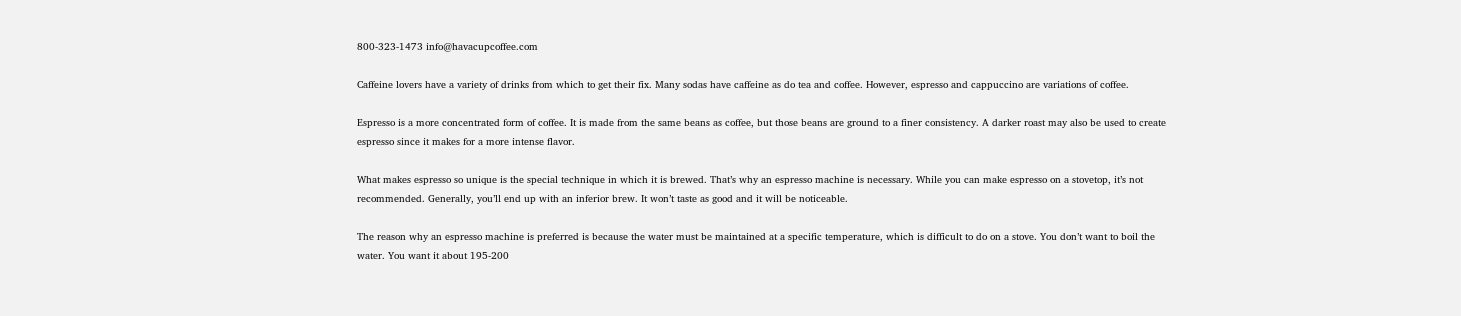800-323-1473 info@havacupcoffee.com

Caffeine lovers have a variety of drinks from which to get their fix. Many sodas have caffeine as do tea and coffee. However, espresso and cappuccino are variations of coffee.

Espresso is a more concentrated form of coffee. It is made from the same beans as coffee, but those beans are ground to a finer consistency. A darker roast may also be used to create espresso since it makes for a more intense flavor.

What makes espresso so unique is the special technique in which it is brewed. That’s why an espresso machine is necessary. While you can make espresso on a stovetop, it’s not recommended. Generally, you’ll end up with an inferior brew. It won’t taste as good and it will be noticeable.

The reason why an espresso machine is preferred is because the water must be maintained at a specific temperature, which is difficult to do on a stove. You don’t want to boil the water. You want it about 195-200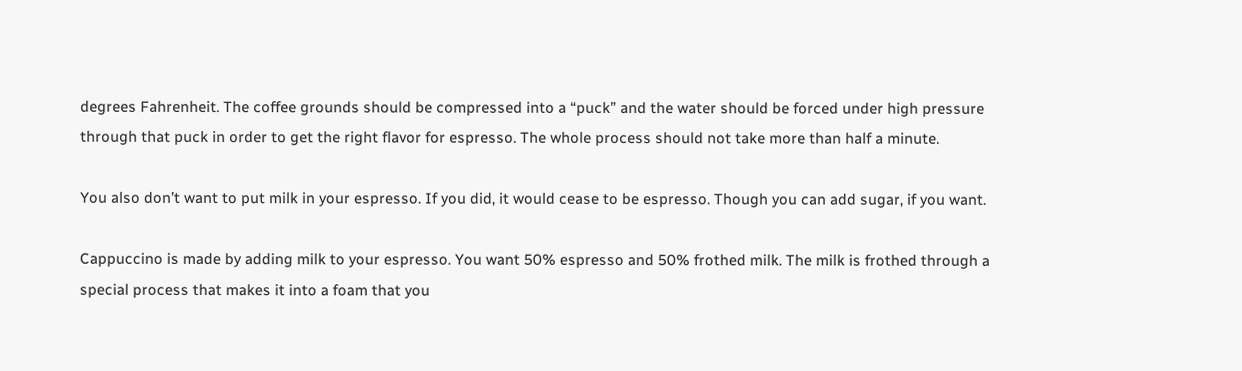degrees Fahrenheit. The coffee grounds should be compressed into a “puck” and the water should be forced under high pressure through that puck in order to get the right flavor for espresso. The whole process should not take more than half a minute.

You also don’t want to put milk in your espresso. If you did, it would cease to be espresso. Though you can add sugar, if you want.

Cappuccino is made by adding milk to your espresso. You want 50% espresso and 50% frothed milk. The milk is frothed through a special process that makes it into a foam that you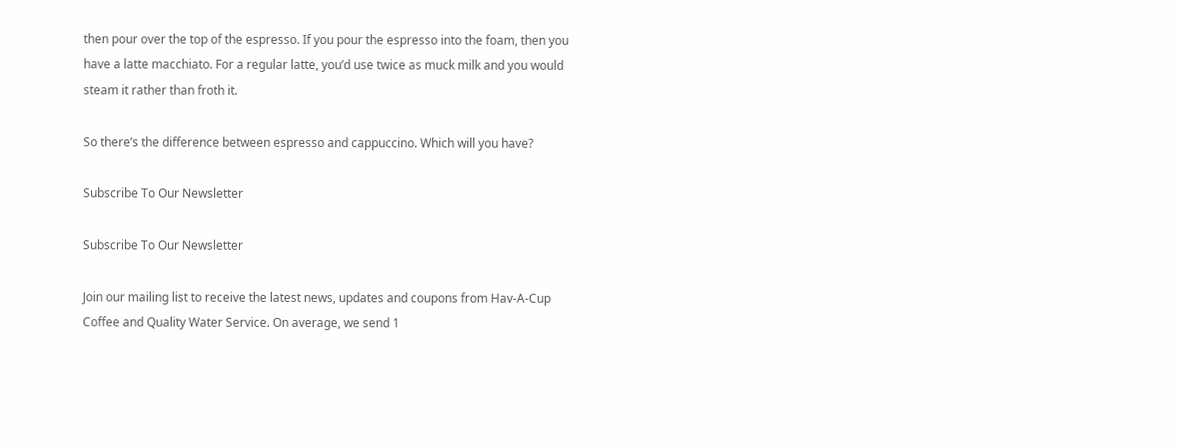then pour over the top of the espresso. If you pour the espresso into the foam, then you have a latte macchiato. For a regular latte, you’d use twice as muck milk and you would steam it rather than froth it.

So there’s the difference between espresso and cappuccino. Which will you have?

Subscribe To Our Newsletter

Subscribe To Our Newsletter

Join our mailing list to receive the latest news, updates and coupons from Hav-A-Cup Coffee and Quality Water Service. On average, we send 1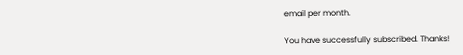email per month.

You have successfully subscribed. Thanks!